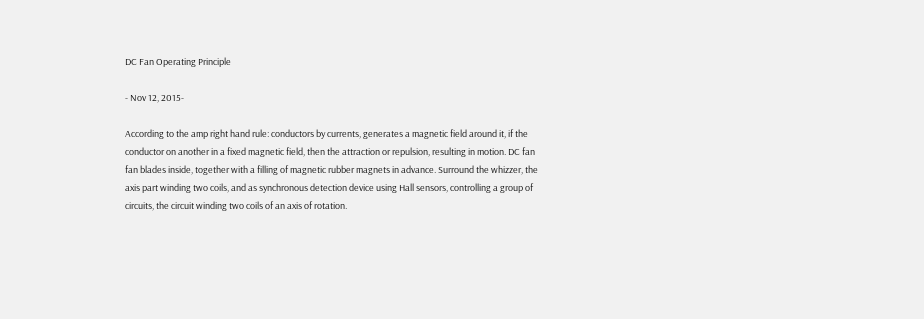DC Fan Operating Principle

- Nov 12, 2015-

According to the amp right hand rule: conductors by currents, generates a magnetic field around it, if the conductor on another in a fixed magnetic field, then the attraction or repulsion, resulting in motion. DC fan fan blades inside, together with a filling of magnetic rubber magnets in advance. Surround the whizzer, the axis part winding two coils, and as synchronous detection device using Hall sensors, controlling a group of circuits, the circuit winding two coils of an axis of rotation.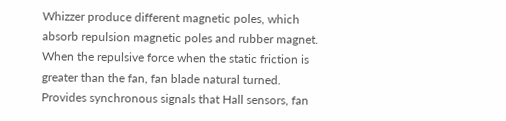Whizzer produce different magnetic poles, which absorb repulsion magnetic poles and rubber magnet. When the repulsive force when the static friction is greater than the fan, fan blade natural turned. Provides synchronous signals that Hall sensors, fan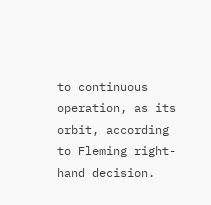to continuous operation, as its orbit, according to Fleming right-hand decision.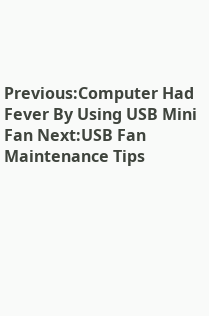Previous:Computer Had Fever By Using USB Mini Fan Next:USB Fan Maintenance Tips